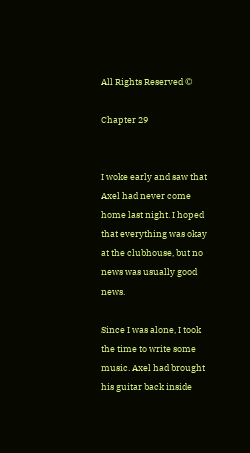All Rights Reserved ©

Chapter 29


I woke early and saw that Axel had never come home last night. I hoped that everything was okay at the clubhouse, but no news was usually good news.

Since I was alone, I took the time to write some music. Axel had brought his guitar back inside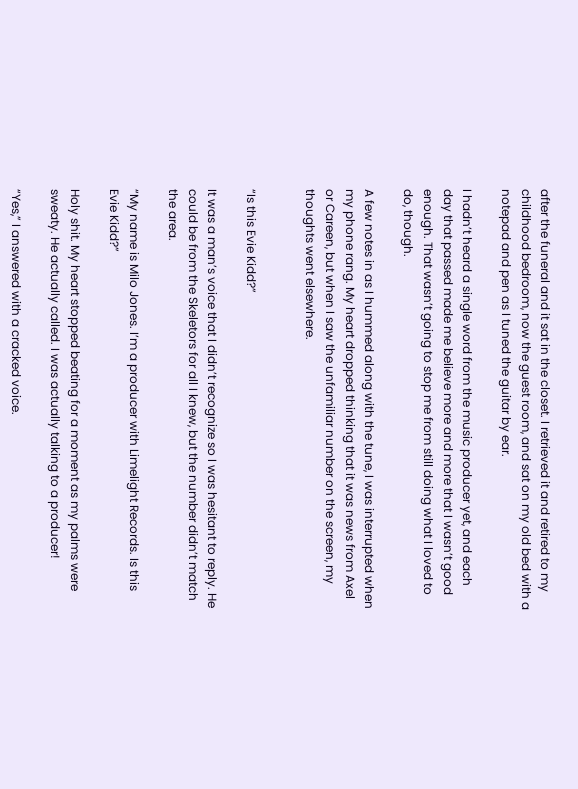after the funeral and it sat in the closet. I retrieved it and retired to my childhood bedroom, now the guest room, and sat on my old bed with a notepad and pen as I tuned the guitar by ear.

I hadn’t heard a single word from the music producer yet, and each day that passed made me believe more and more that I wasn’t good enough. That wasn’t going to stop me from still doing what I loved to do, though.

A few notes in as I hummed along with the tune, I was interrupted when my phone rang. My heart dropped thinking that it was news from Axel or Careen, but when I saw the unfamiliar number on the screen, my thoughts went elsewhere.


“Is this Evie Kidd?”

It was a man’s voice that I didn’t recognize so I was hesitant to reply. He could be from the Skeletors for all I knew, but the number didn’t match the area.

“My name is Milo Jones. I’m a producer with Limelight Records. Is this Evie Kidd?”

Holy shit. My heart stopped beating for a moment as my palms were sweaty. He actually called. I was actually talking to a producer!

“Yes,” I answered with a cracked voice.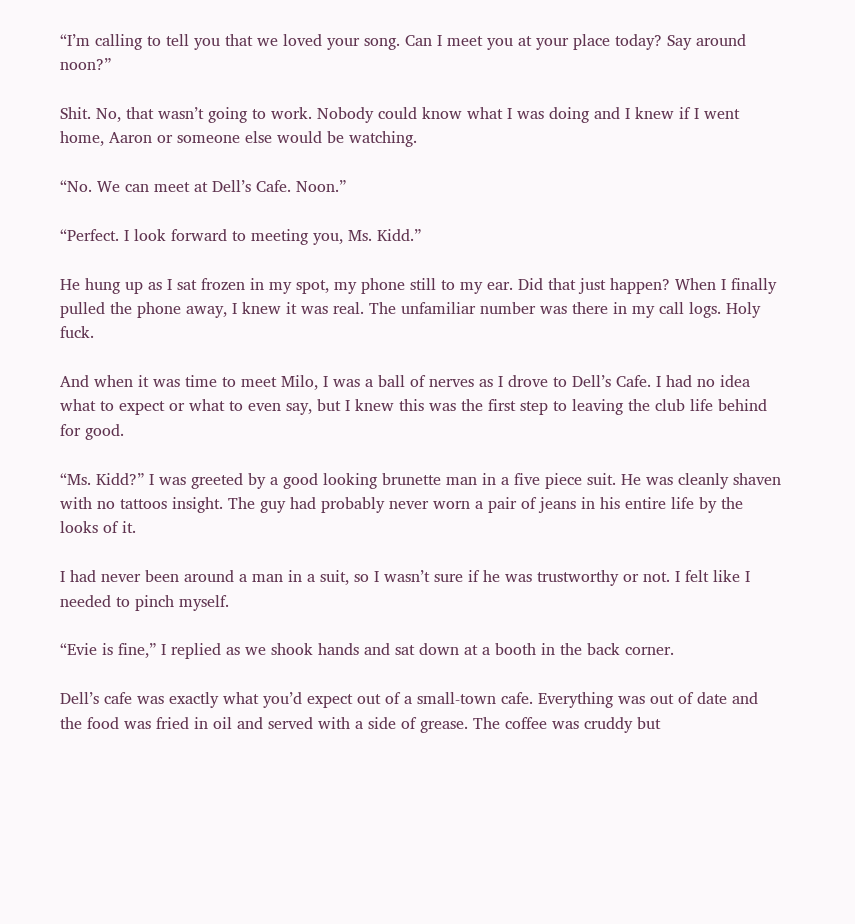“I’m calling to tell you that we loved your song. Can I meet you at your place today? Say around noon?”

Shit. No, that wasn’t going to work. Nobody could know what I was doing and I knew if I went home, Aaron or someone else would be watching.

“No. We can meet at Dell’s Cafe. Noon.”

“Perfect. I look forward to meeting you, Ms. Kidd.”

He hung up as I sat frozen in my spot, my phone still to my ear. Did that just happen? When I finally pulled the phone away, I knew it was real. The unfamiliar number was there in my call logs. Holy fuck.

And when it was time to meet Milo, I was a ball of nerves as I drove to Dell’s Cafe. I had no idea what to expect or what to even say, but I knew this was the first step to leaving the club life behind for good.

“Ms. Kidd?” I was greeted by a good looking brunette man in a five piece suit. He was cleanly shaven with no tattoos insight. The guy had probably never worn a pair of jeans in his entire life by the looks of it.

I had never been around a man in a suit, so I wasn’t sure if he was trustworthy or not. I felt like I needed to pinch myself.

“Evie is fine,” I replied as we shook hands and sat down at a booth in the back corner.

Dell’s cafe was exactly what you’d expect out of a small-town cafe. Everything was out of date and the food was fried in oil and served with a side of grease. The coffee was cruddy but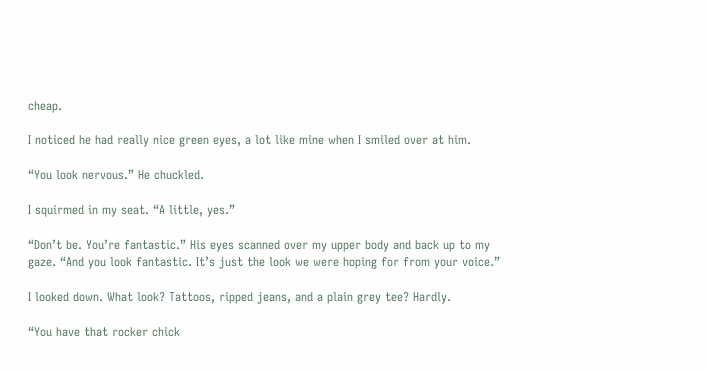cheap.

I noticed he had really nice green eyes, a lot like mine when I smiled over at him.

“You look nervous.” He chuckled.

I squirmed in my seat. “A little, yes.”

“Don’t be. You’re fantastic.” His eyes scanned over my upper body and back up to my gaze. “And you look fantastic. It’s just the look we were hoping for from your voice.”

I looked down. What look? Tattoos, ripped jeans, and a plain grey tee? Hardly.

“You have that rocker chick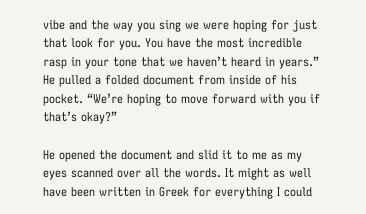vibe and the way you sing we were hoping for just that look for you. You have the most incredible rasp in your tone that we haven’t heard in years.” He pulled a folded document from inside of his pocket. “We’re hoping to move forward with you if that’s okay?”

He opened the document and slid it to me as my eyes scanned over all the words. It might as well have been written in Greek for everything I could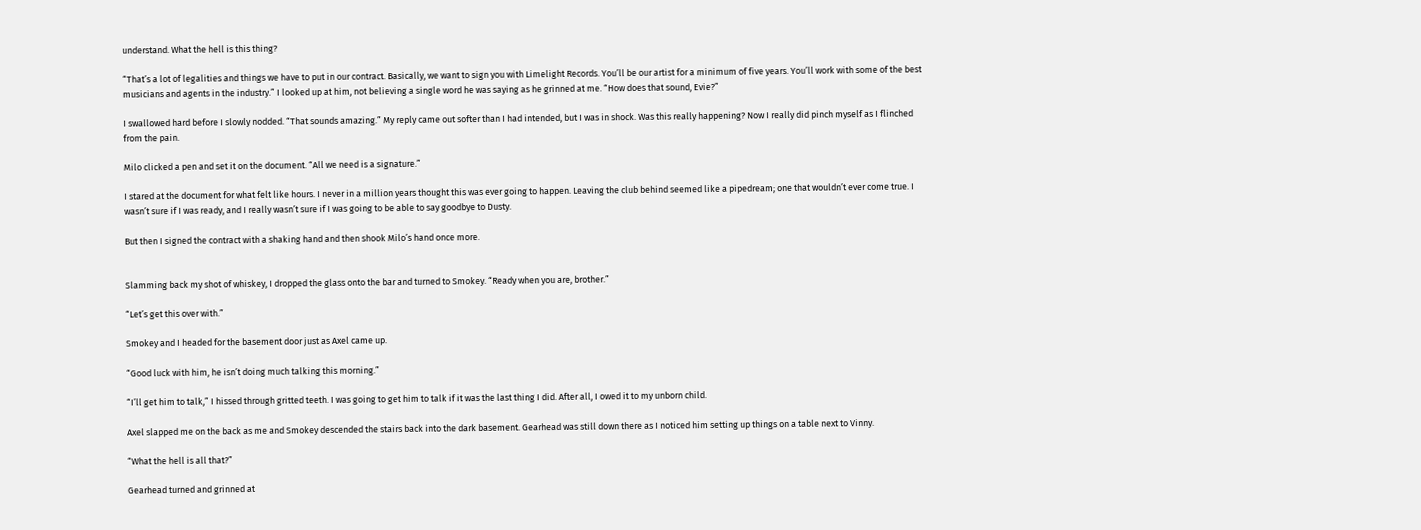understand. What the hell is this thing?

“That’s a lot of legalities and things we have to put in our contract. Basically, we want to sign you with Limelight Records. You’ll be our artist for a minimum of five years. You’ll work with some of the best musicians and agents in the industry.” I looked up at him, not believing a single word he was saying as he grinned at me. “How does that sound, Evie?”

I swallowed hard before I slowly nodded. “That sounds amazing.” My reply came out softer than I had intended, but I was in shock. Was this really happening? Now I really did pinch myself as I flinched from the pain.

Milo clicked a pen and set it on the document. “All we need is a signature.”

I stared at the document for what felt like hours. I never in a million years thought this was ever going to happen. Leaving the club behind seemed like a pipedream; one that wouldn’t ever come true. I wasn’t sure if I was ready, and I really wasn’t sure if I was going to be able to say goodbye to Dusty.

But then I signed the contract with a shaking hand and then shook Milo’s hand once more.


Slamming back my shot of whiskey, I dropped the glass onto the bar and turned to Smokey. “Ready when you are, brother.”

“Let’s get this over with.”

Smokey and I headed for the basement door just as Axel came up.

“Good luck with him, he isn’t doing much talking this morning.”

“I’ll get him to talk,” I hissed through gritted teeth. I was going to get him to talk if it was the last thing I did. After all, I owed it to my unborn child.

Axel slapped me on the back as me and Smokey descended the stairs back into the dark basement. Gearhead was still down there as I noticed him setting up things on a table next to Vinny.

“What the hell is all that?”

Gearhead turned and grinned at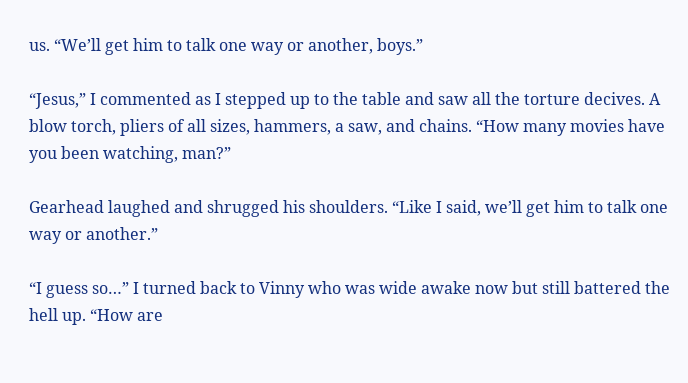us. “We’ll get him to talk one way or another, boys.”

“Jesus,” I commented as I stepped up to the table and saw all the torture decives. A blow torch, pliers of all sizes, hammers, a saw, and chains. “How many movies have you been watching, man?”

Gearhead laughed and shrugged his shoulders. “Like I said, we’ll get him to talk one way or another.”

“I guess so…” I turned back to Vinny who was wide awake now but still battered the hell up. “How are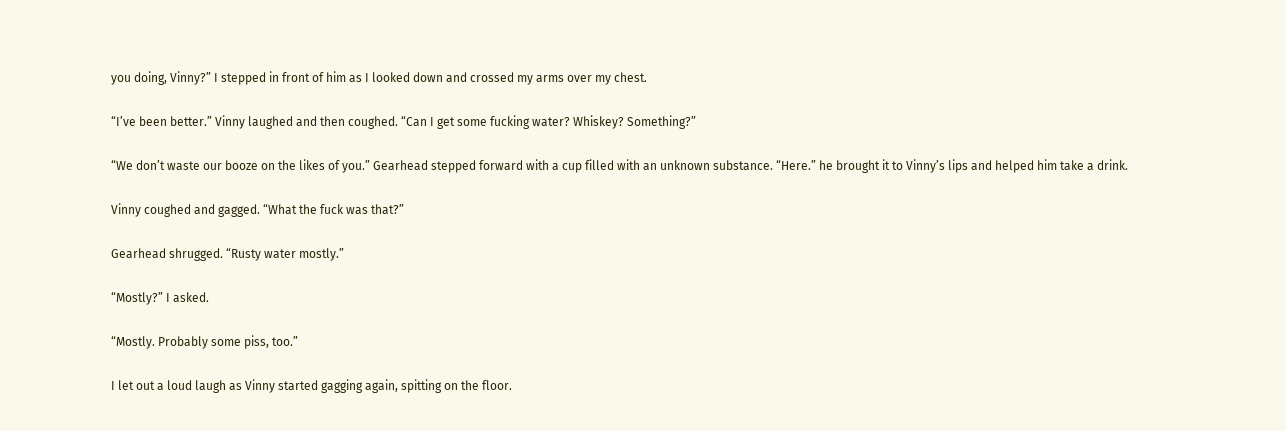you doing, Vinny?” I stepped in front of him as I looked down and crossed my arms over my chest.

“I’ve been better.” Vinny laughed and then coughed. “Can I get some fucking water? Whiskey? Something?”

“We don’t waste our booze on the likes of you.” Gearhead stepped forward with a cup filled with an unknown substance. “Here.” he brought it to Vinny’s lips and helped him take a drink.

Vinny coughed and gagged. “What the fuck was that?”

Gearhead shrugged. “Rusty water mostly.”

“Mostly?” I asked.

“Mostly. Probably some piss, too.”

I let out a loud laugh as Vinny started gagging again, spitting on the floor.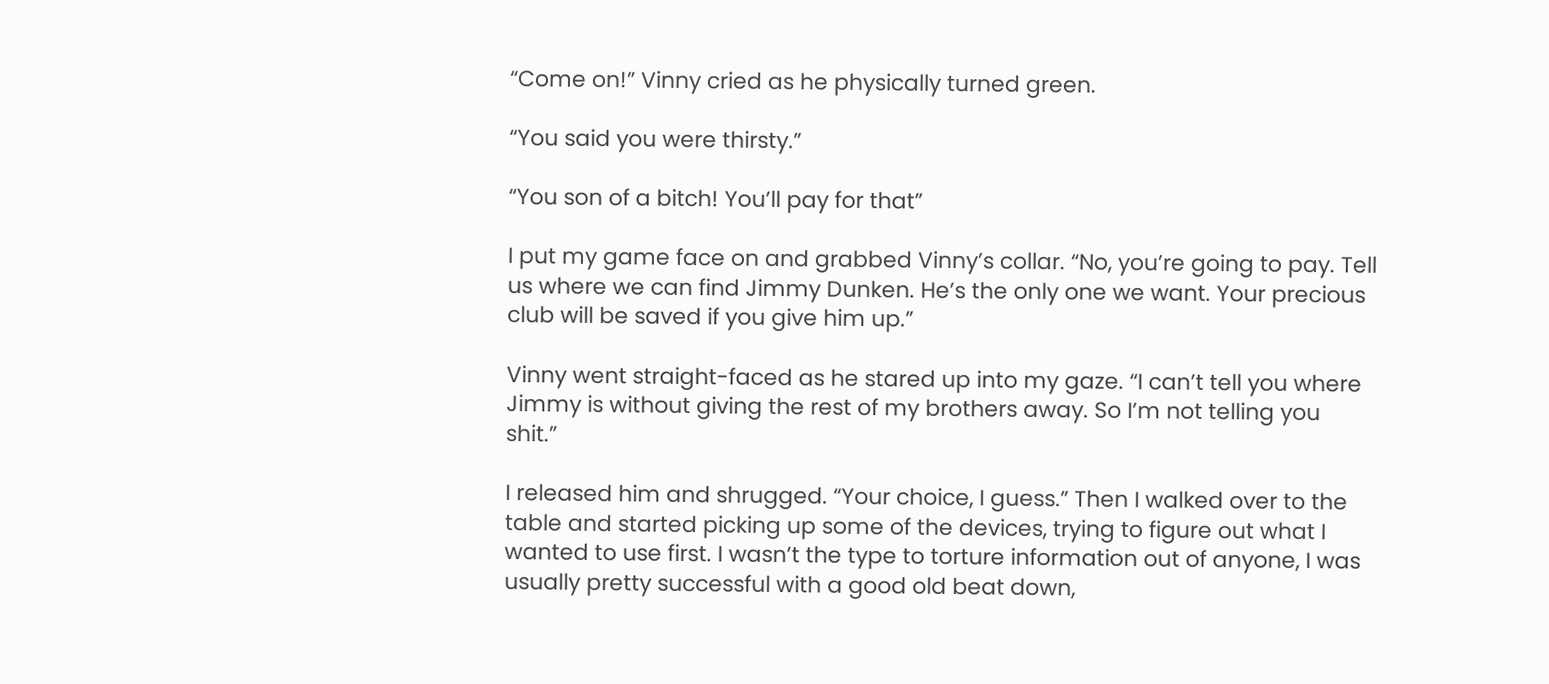“Come on!” Vinny cried as he physically turned green.

“You said you were thirsty.”

“You son of a bitch! You’ll pay for that”

I put my game face on and grabbed Vinny’s collar. “No, you’re going to pay. Tell us where we can find Jimmy Dunken. He’s the only one we want. Your precious club will be saved if you give him up.”

Vinny went straight-faced as he stared up into my gaze. “I can’t tell you where Jimmy is without giving the rest of my brothers away. So I’m not telling you shit.”

I released him and shrugged. “Your choice, I guess.” Then I walked over to the table and started picking up some of the devices, trying to figure out what I wanted to use first. I wasn’t the type to torture information out of anyone, I was usually pretty successful with a good old beat down,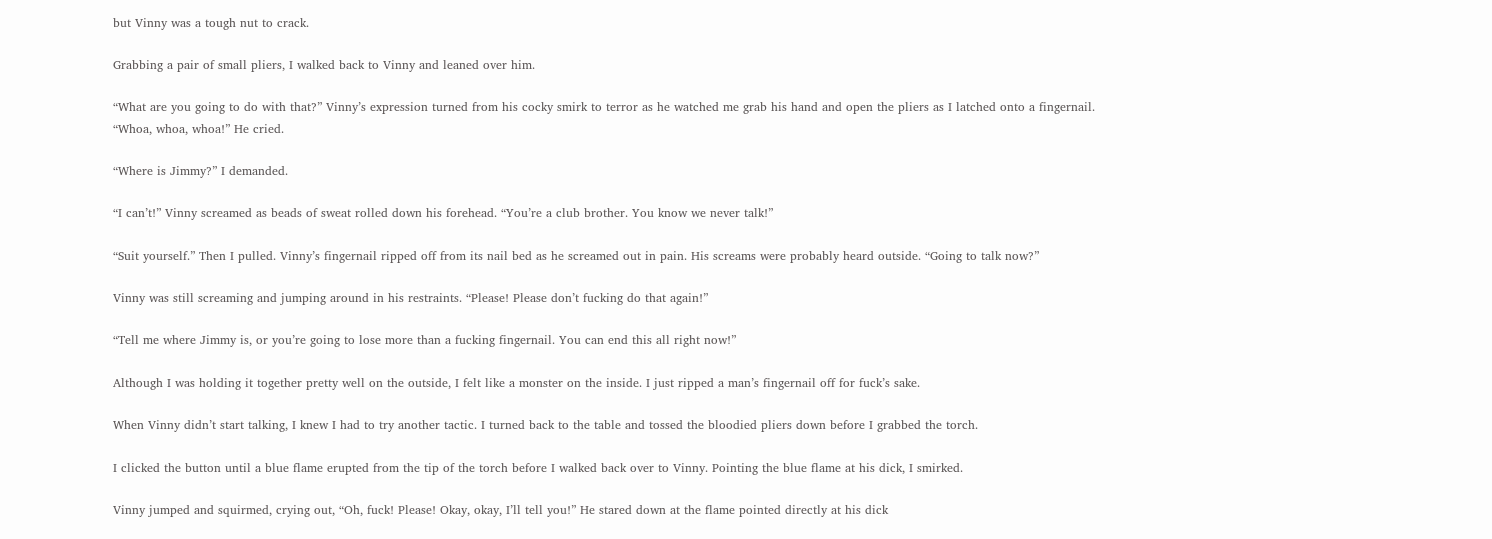but Vinny was a tough nut to crack.

Grabbing a pair of small pliers, I walked back to Vinny and leaned over him.

“What are you going to do with that?” Vinny’s expression turned from his cocky smirk to terror as he watched me grab his hand and open the pliers as I latched onto a fingernail. “Whoa, whoa, whoa!” He cried.

“Where is Jimmy?” I demanded.

“I can’t!” Vinny screamed as beads of sweat rolled down his forehead. “You’re a club brother. You know we never talk!”

“Suit yourself.” Then I pulled. Vinny’s fingernail ripped off from its nail bed as he screamed out in pain. His screams were probably heard outside. “Going to talk now?”

Vinny was still screaming and jumping around in his restraints. “Please! Please don’t fucking do that again!”

“Tell me where Jimmy is, or you’re going to lose more than a fucking fingernail. You can end this all right now!”

Although I was holding it together pretty well on the outside, I felt like a monster on the inside. I just ripped a man’s fingernail off for fuck’s sake.

When Vinny didn’t start talking, I knew I had to try another tactic. I turned back to the table and tossed the bloodied pliers down before I grabbed the torch.

I clicked the button until a blue flame erupted from the tip of the torch before I walked back over to Vinny. Pointing the blue flame at his dick, I smirked.

Vinny jumped and squirmed, crying out, “Oh, fuck! Please! Okay, okay, I’ll tell you!” He stared down at the flame pointed directly at his dick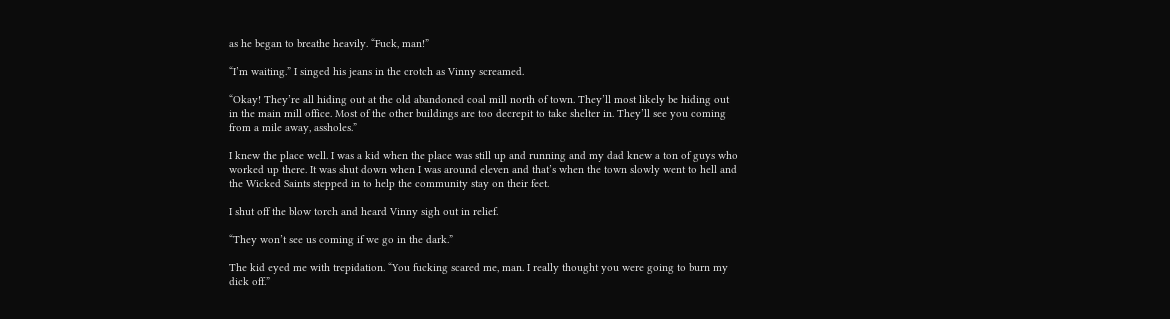as he began to breathe heavily. “Fuck, man!”

“I’m waiting.” I singed his jeans in the crotch as Vinny screamed.

“Okay! They’re all hiding out at the old abandoned coal mill north of town. They’ll most likely be hiding out in the main mill office. Most of the other buildings are too decrepit to take shelter in. They’ll see you coming from a mile away, assholes.”

I knew the place well. I was a kid when the place was still up and running and my dad knew a ton of guys who worked up there. It was shut down when I was around eleven and that’s when the town slowly went to hell and the Wicked Saints stepped in to help the community stay on their feet.

I shut off the blow torch and heard Vinny sigh out in relief.

“They won’t see us coming if we go in the dark.”

The kid eyed me with trepidation. “You fucking scared me, man. I really thought you were going to burn my dick off.”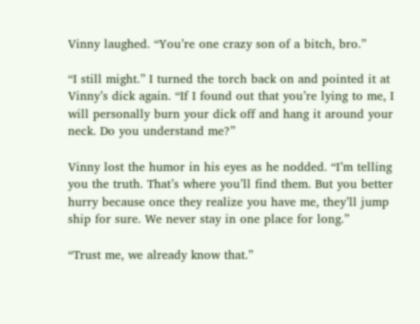Vinny laughed. “You’re one crazy son of a bitch, bro.”

“I still might.” I turned the torch back on and pointed it at Vinny’s dick again. “If I found out that you’re lying to me, I will personally burn your dick off and hang it around your neck. Do you understand me?”

Vinny lost the humor in his eyes as he nodded. “I’m telling you the truth. That’s where you’ll find them. But you better hurry because once they realize you have me, they’ll jump ship for sure. We never stay in one place for long.”

“Trust me, we already know that.”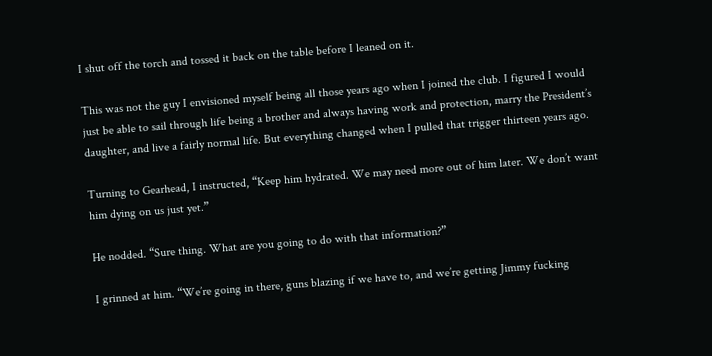I shut off the torch and tossed it back on the table before I leaned on it.

This was not the guy I envisioned myself being all those years ago when I joined the club. I figured I would just be able to sail through life being a brother and always having work and protection, marry the President’s daughter, and live a fairly normal life. But everything changed when I pulled that trigger thirteen years ago.

Turning to Gearhead, I instructed, “Keep him hydrated. We may need more out of him later. We don’t want him dying on us just yet.”

He nodded. “Sure thing. What are you going to do with that information?”

I grinned at him. “We’re going in there, guns blazing if we have to, and we’re getting Jimmy fucking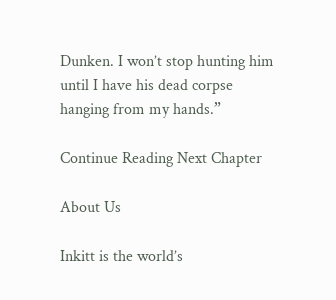Dunken. I won’t stop hunting him until I have his dead corpse hanging from my hands.”

Continue Reading Next Chapter

About Us

Inkitt is the world’s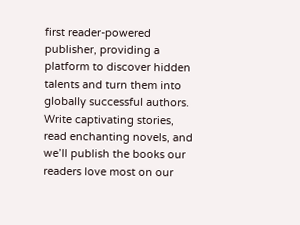first reader-powered publisher, providing a platform to discover hidden talents and turn them into globally successful authors. Write captivating stories, read enchanting novels, and we’ll publish the books our readers love most on our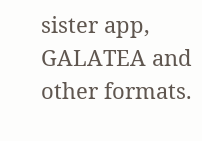sister app, GALATEA and other formats.